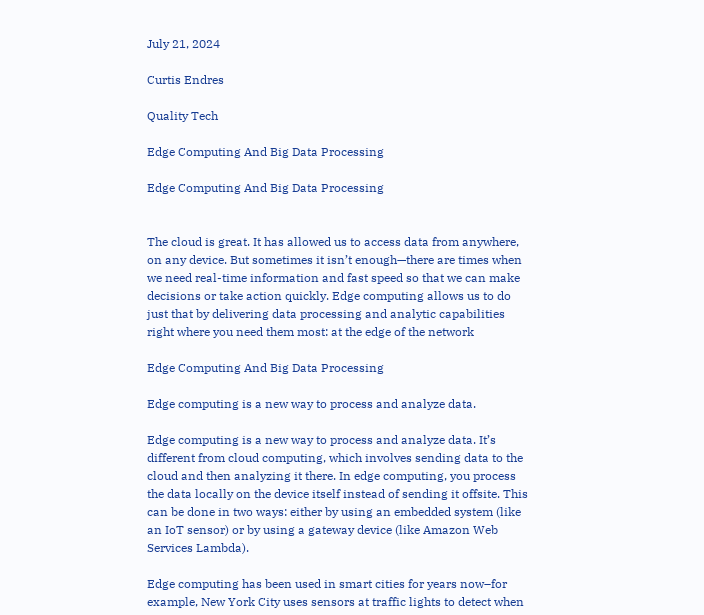July 21, 2024

Curtis Endres

Quality Tech

Edge Computing And Big Data Processing

Edge Computing And Big Data Processing


The cloud is great. It has allowed us to access data from anywhere, on any device. But sometimes it isn’t enough—there are times when we need real-time information and fast speed so that we can make decisions or take action quickly. Edge computing allows us to do just that by delivering data processing and analytic capabilities right where you need them most: at the edge of the network

Edge Computing And Big Data Processing

Edge computing is a new way to process and analyze data.

Edge computing is a new way to process and analyze data. It’s different from cloud computing, which involves sending data to the cloud and then analyzing it there. In edge computing, you process the data locally on the device itself instead of sending it offsite. This can be done in two ways: either by using an embedded system (like an IoT sensor) or by using a gateway device (like Amazon Web Services Lambda).

Edge computing has been used in smart cities for years now–for example, New York City uses sensors at traffic lights to detect when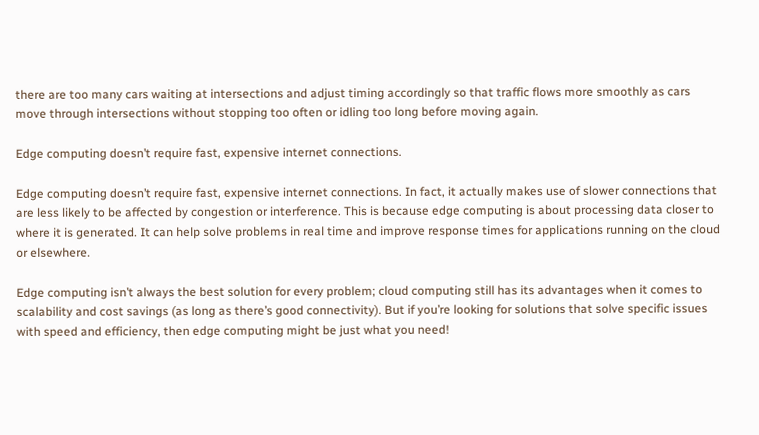there are too many cars waiting at intersections and adjust timing accordingly so that traffic flows more smoothly as cars move through intersections without stopping too often or idling too long before moving again.

Edge computing doesn’t require fast, expensive internet connections.

Edge computing doesn’t require fast, expensive internet connections. In fact, it actually makes use of slower connections that are less likely to be affected by congestion or interference. This is because edge computing is about processing data closer to where it is generated. It can help solve problems in real time and improve response times for applications running on the cloud or elsewhere.

Edge computing isn’t always the best solution for every problem; cloud computing still has its advantages when it comes to scalability and cost savings (as long as there’s good connectivity). But if you’re looking for solutions that solve specific issues with speed and efficiency, then edge computing might be just what you need!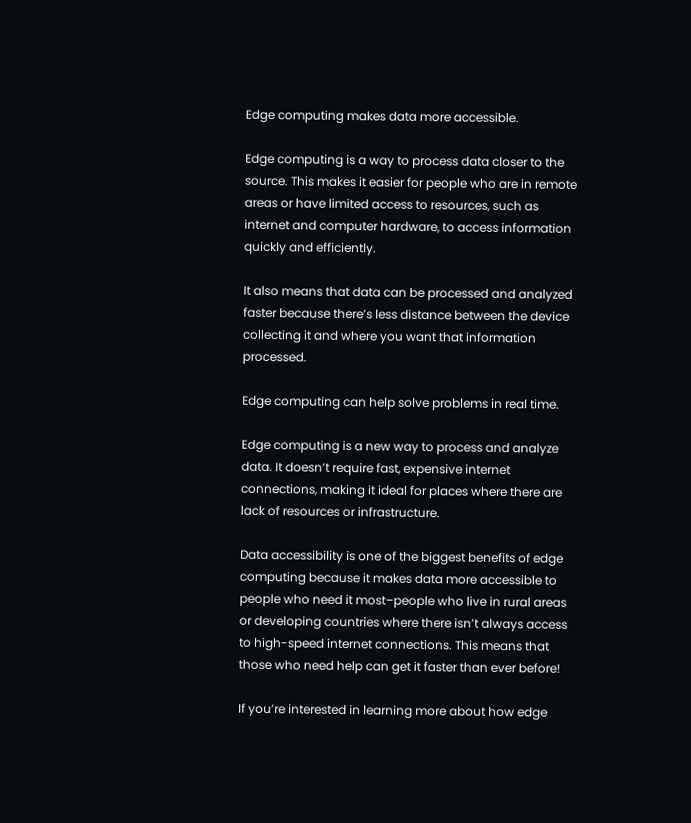Edge computing makes data more accessible.

Edge computing is a way to process data closer to the source. This makes it easier for people who are in remote areas or have limited access to resources, such as internet and computer hardware, to access information quickly and efficiently.

It also means that data can be processed and analyzed faster because there’s less distance between the device collecting it and where you want that information processed.

Edge computing can help solve problems in real time.

Edge computing is a new way to process and analyze data. It doesn’t require fast, expensive internet connections, making it ideal for places where there are lack of resources or infrastructure.

Data accessibility is one of the biggest benefits of edge computing because it makes data more accessible to people who need it most–people who live in rural areas or developing countries where there isn’t always access to high-speed internet connections. This means that those who need help can get it faster than ever before!

If you’re interested in learning more about how edge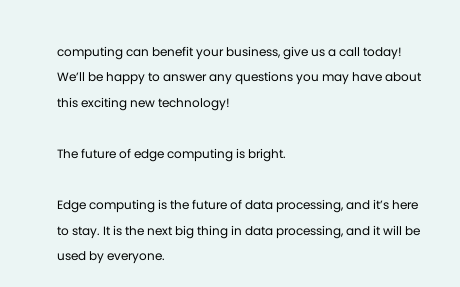computing can benefit your business, give us a call today! We’ll be happy to answer any questions you may have about this exciting new technology!

The future of edge computing is bright.

Edge computing is the future of data processing, and it’s here to stay. It is the next big thing in data processing, and it will be used by everyone.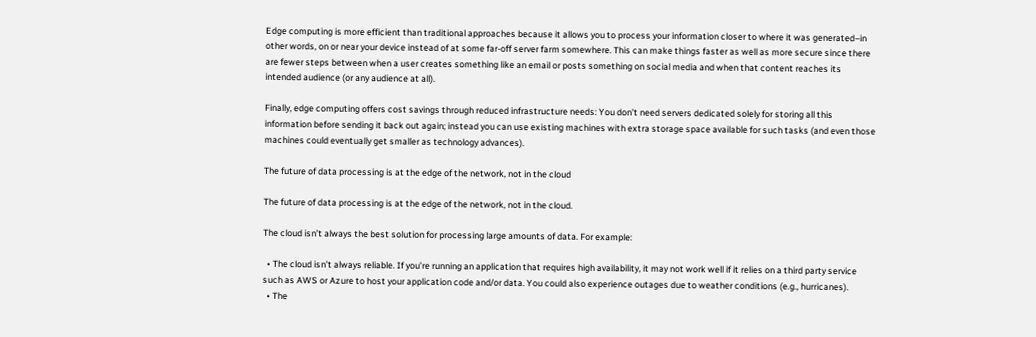Edge computing is more efficient than traditional approaches because it allows you to process your information closer to where it was generated–in other words, on or near your device instead of at some far-off server farm somewhere. This can make things faster as well as more secure since there are fewer steps between when a user creates something like an email or posts something on social media and when that content reaches its intended audience (or any audience at all).

Finally, edge computing offers cost savings through reduced infrastructure needs: You don’t need servers dedicated solely for storing all this information before sending it back out again; instead you can use existing machines with extra storage space available for such tasks (and even those machines could eventually get smaller as technology advances).

The future of data processing is at the edge of the network, not in the cloud

The future of data processing is at the edge of the network, not in the cloud.

The cloud isn’t always the best solution for processing large amounts of data. For example:

  • The cloud isn’t always reliable. If you’re running an application that requires high availability, it may not work well if it relies on a third party service such as AWS or Azure to host your application code and/or data. You could also experience outages due to weather conditions (e.g., hurricanes).
  • The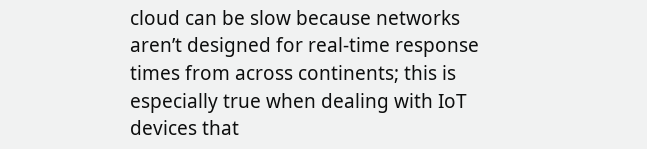cloud can be slow because networks aren’t designed for real-time response times from across continents; this is especially true when dealing with IoT devices that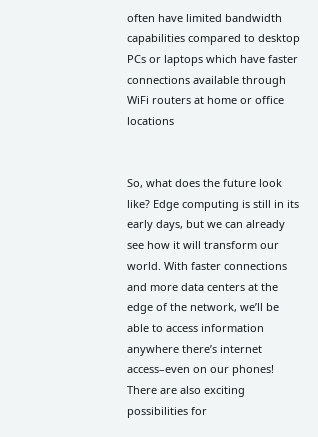often have limited bandwidth capabilities compared to desktop PCs or laptops which have faster connections available through WiFi routers at home or office locations


So, what does the future look like? Edge computing is still in its early days, but we can already see how it will transform our world. With faster connections and more data centers at the edge of the network, we’ll be able to access information anywhere there’s internet access–even on our phones! There are also exciting possibilities for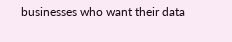businesses who want their data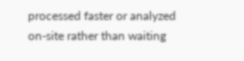processed faster or analyzed on-site rather than waiting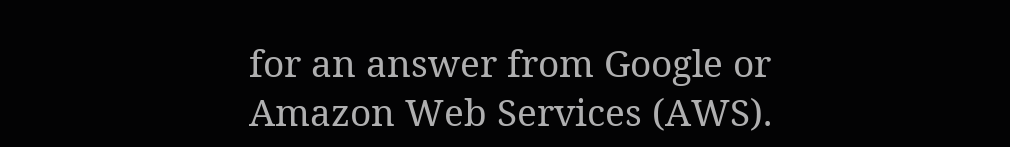for an answer from Google or Amazon Web Services (AWS).